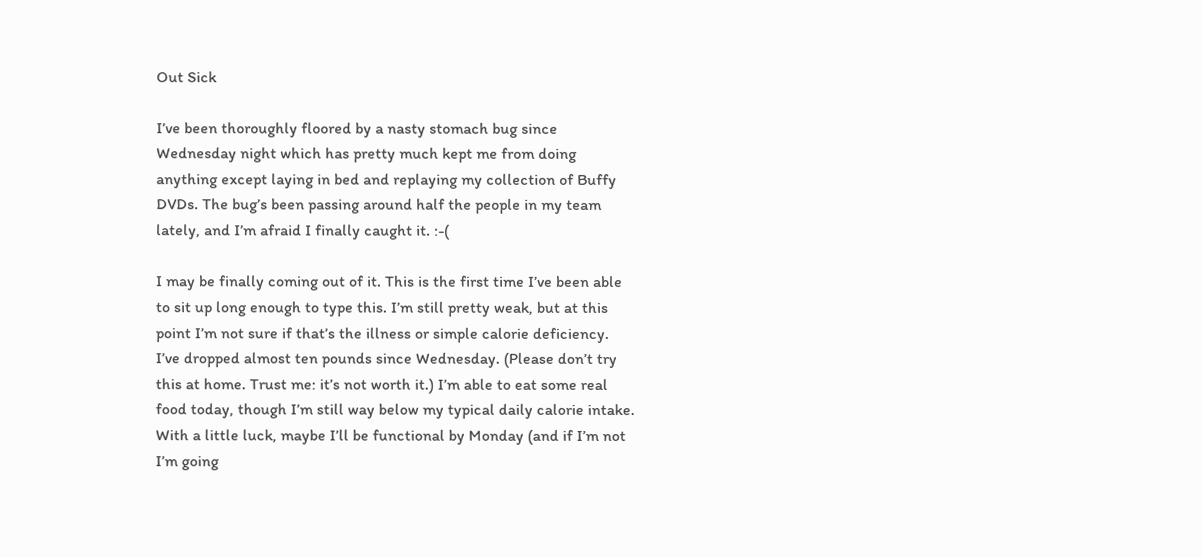Out Sick

I’ve been thoroughly floored by a nasty stomach bug since Wednesday night which has pretty much kept me from doing anything except laying in bed and replaying my collection of Buffy DVDs. The bug’s been passing around half the people in my team lately, and I’m afraid I finally caught it. :-(

I may be finally coming out of it. This is the first time I’ve been able to sit up long enough to type this. I’m still pretty weak, but at this point I’m not sure if that’s the illness or simple calorie deficiency. I’ve dropped almost ten pounds since Wednesday. (Please don’t try this at home. Trust me: it’s not worth it.) I’m able to eat some real food today, though I’m still way below my typical daily calorie intake. With a little luck, maybe I’ll be functional by Monday (and if I’m not I’m going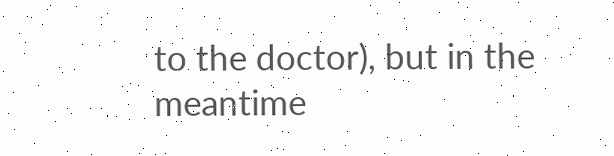to the doctor), but in the meantime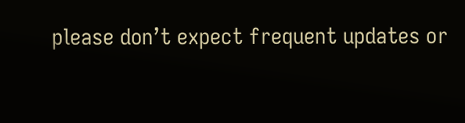please don’t expect frequent updates or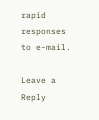rapid responses to e-mail.

Leave a Reply